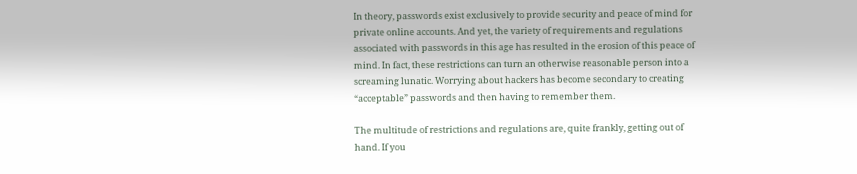In theory, passwords exist exclusively to provide security and peace of mind for private online accounts. And yet, the variety of requirements and regulations associated with passwords in this age has resulted in the erosion of this peace of mind. In fact, these restrictions can turn an otherwise reasonable person into a screaming lunatic. Worrying about hackers has become secondary to creating “acceptable” passwords and then having to remember them.

The multitude of restrictions and regulations are, quite frankly, getting out of hand. If you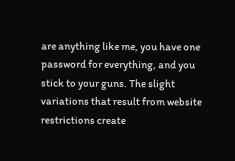are anything like me, you have one password for everything, and you stick to your guns. The slight variations that result from website restrictions create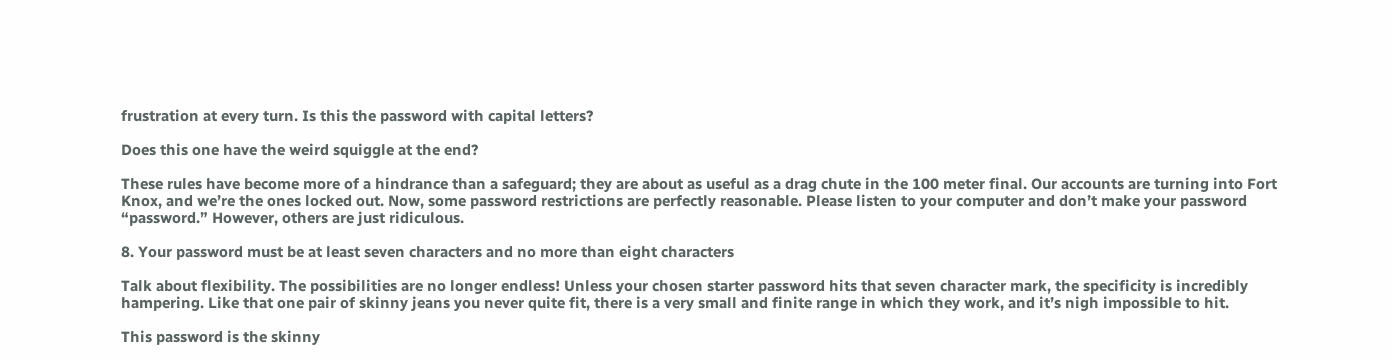frustration at every turn. Is this the password with capital letters?

Does this one have the weird squiggle at the end?

These rules have become more of a hindrance than a safeguard; they are about as useful as a drag chute in the 100 meter final. Our accounts are turning into Fort Knox, and we’re the ones locked out. Now, some password restrictions are perfectly reasonable. Please listen to your computer and don’t make your password “password.” However, others are just ridiculous.

8. Your password must be at least seven characters and no more than eight characters

Talk about flexibility. The possibilities are no longer endless! Unless your chosen starter password hits that seven character mark, the specificity is incredibly hampering. Like that one pair of skinny jeans you never quite fit, there is a very small and finite range in which they work, and it’s nigh impossible to hit.

This password is the skinny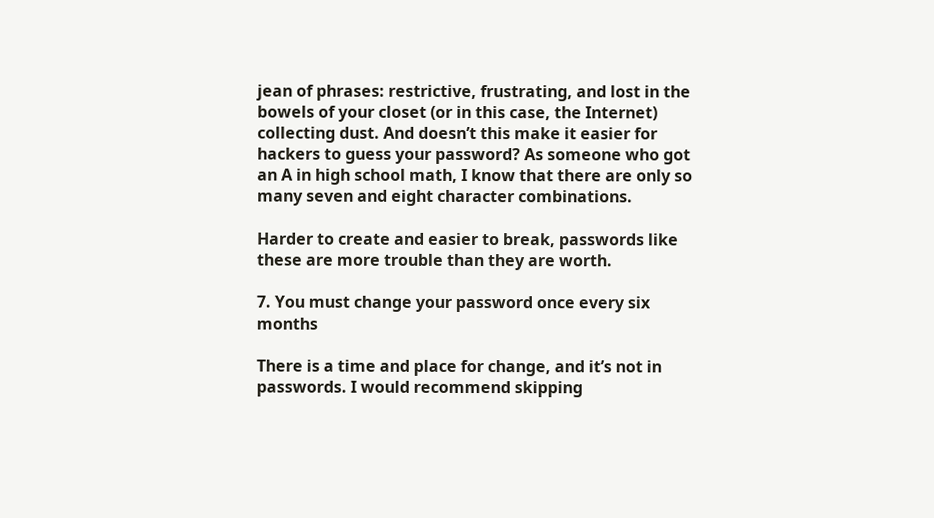jean of phrases: restrictive, frustrating, and lost in the bowels of your closet (or in this case, the Internet) collecting dust. And doesn’t this make it easier for hackers to guess your password? As someone who got an A in high school math, I know that there are only so many seven and eight character combinations.

Harder to create and easier to break, passwords like these are more trouble than they are worth.

7. You must change your password once every six months

There is a time and place for change, and it’s not in passwords. I would recommend skipping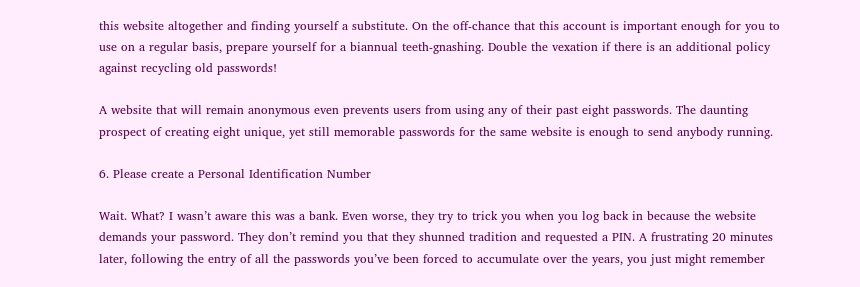this website altogether and finding yourself a substitute. On the off-chance that this account is important enough for you to use on a regular basis, prepare yourself for a biannual teeth-gnashing. Double the vexation if there is an additional policy against recycling old passwords!

A website that will remain anonymous even prevents users from using any of their past eight passwords. The daunting prospect of creating eight unique, yet still memorable passwords for the same website is enough to send anybody running.

6. Please create a Personal Identification Number

Wait. What? I wasn’t aware this was a bank. Even worse, they try to trick you when you log back in because the website demands your password. They don’t remind you that they shunned tradition and requested a PIN. A frustrating 20 minutes later, following the entry of all the passwords you’ve been forced to accumulate over the years, you just might remember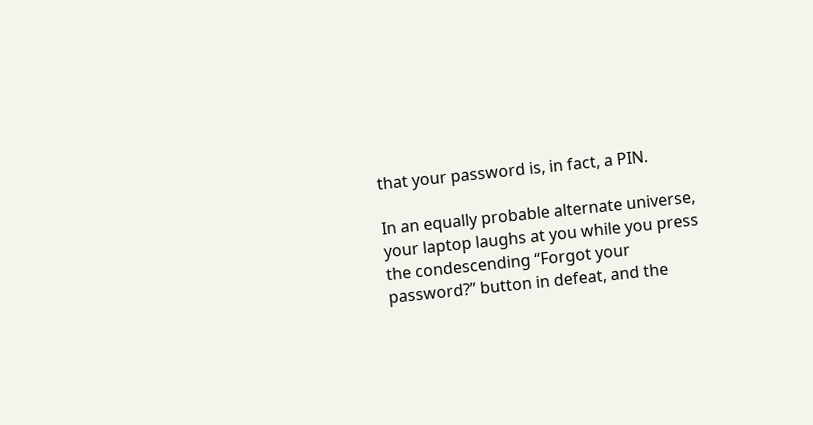that your password is, in fact, a PIN.

In an equally probable alternate universe, your laptop laughs at you while you press the condescending “Forgot your password?” button in defeat, and the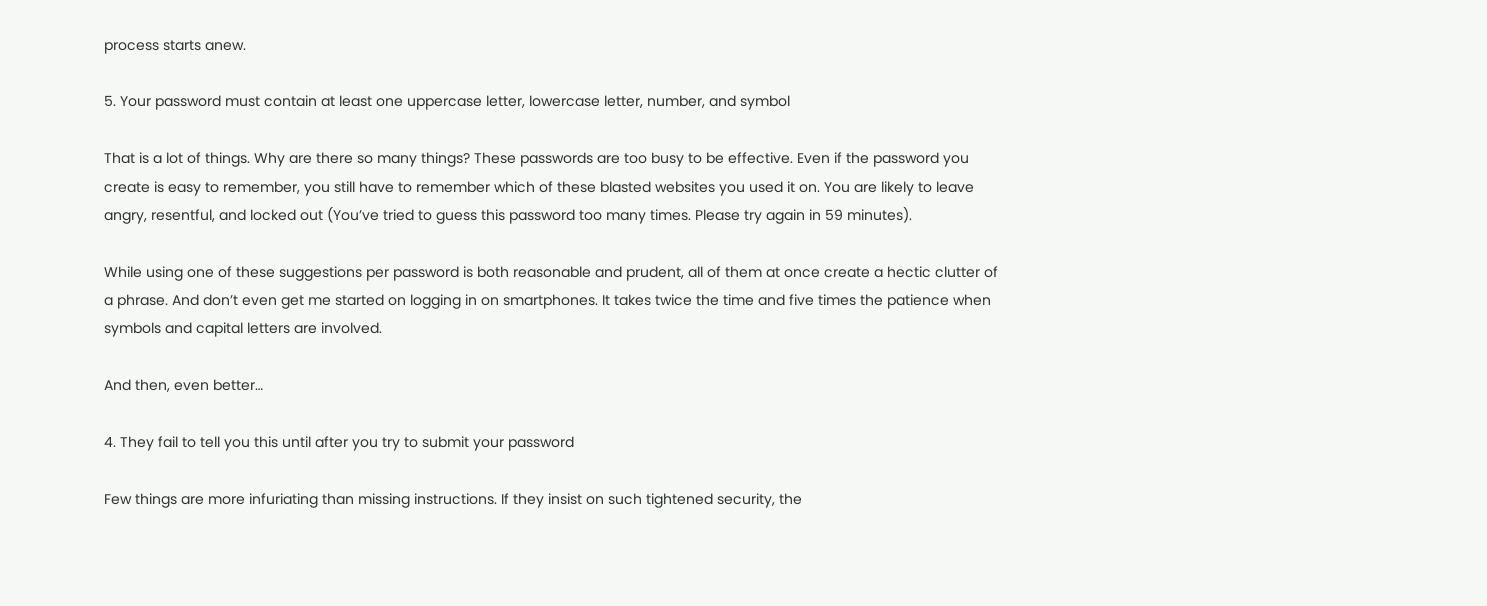process starts anew.

5. Your password must contain at least one uppercase letter, lowercase letter, number, and symbol

That is a lot of things. Why are there so many things? These passwords are too busy to be effective. Even if the password you create is easy to remember, you still have to remember which of these blasted websites you used it on. You are likely to leave angry, resentful, and locked out (You’ve tried to guess this password too many times. Please try again in 59 minutes).

While using one of these suggestions per password is both reasonable and prudent, all of them at once create a hectic clutter of a phrase. And don’t even get me started on logging in on smartphones. It takes twice the time and five times the patience when symbols and capital letters are involved.

And then, even better…

4. They fail to tell you this until after you try to submit your password

Few things are more infuriating than missing instructions. If they insist on such tightened security, the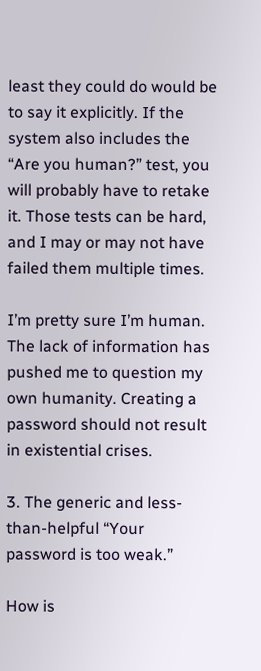least they could do would be to say it explicitly. If the system also includes the “Are you human?” test, you will probably have to retake it. Those tests can be hard, and I may or may not have failed them multiple times.

I’m pretty sure I’m human. The lack of information has pushed me to question my own humanity. Creating a password should not result in existential crises.

3. The generic and less-than-helpful “Your password is too weak.”

How is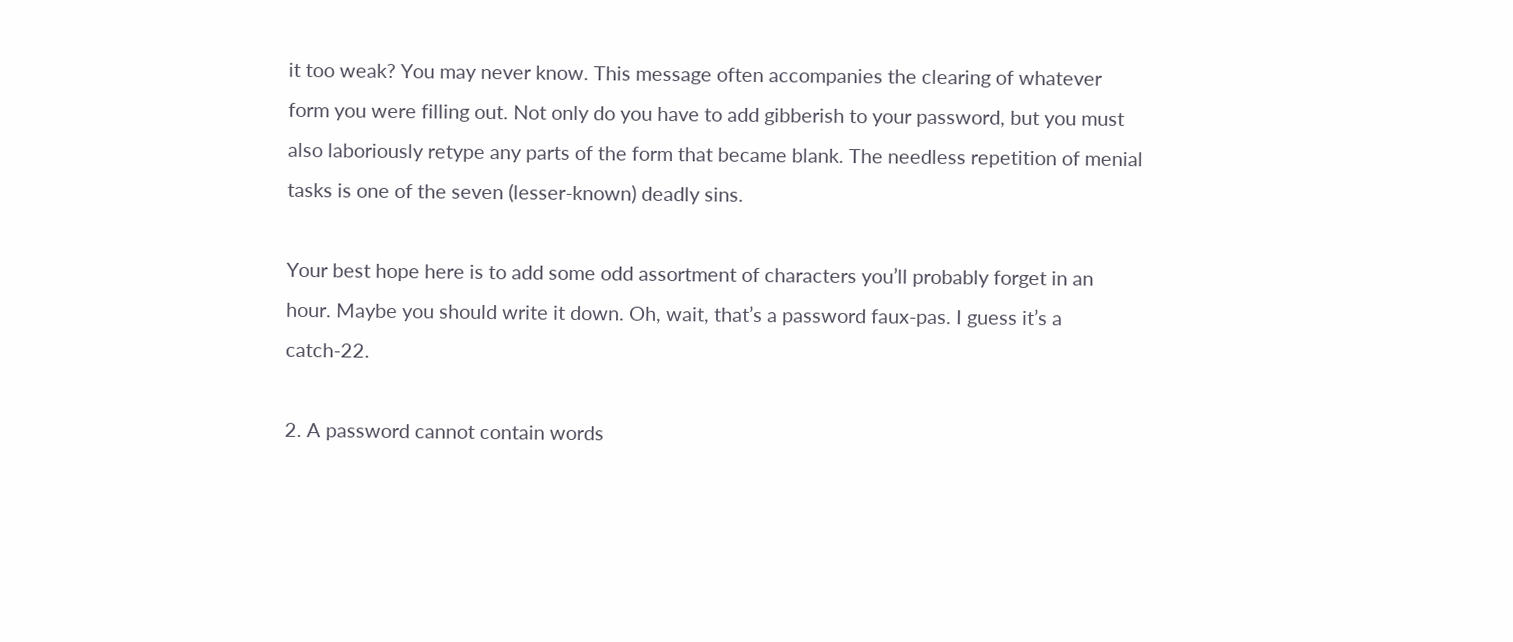it too weak? You may never know. This message often accompanies the clearing of whatever form you were filling out. Not only do you have to add gibberish to your password, but you must also laboriously retype any parts of the form that became blank. The needless repetition of menial tasks is one of the seven (lesser-known) deadly sins.

Your best hope here is to add some odd assortment of characters you’ll probably forget in an hour. Maybe you should write it down. Oh, wait, that’s a password faux-pas. I guess it’s a catch-22.

2. A password cannot contain words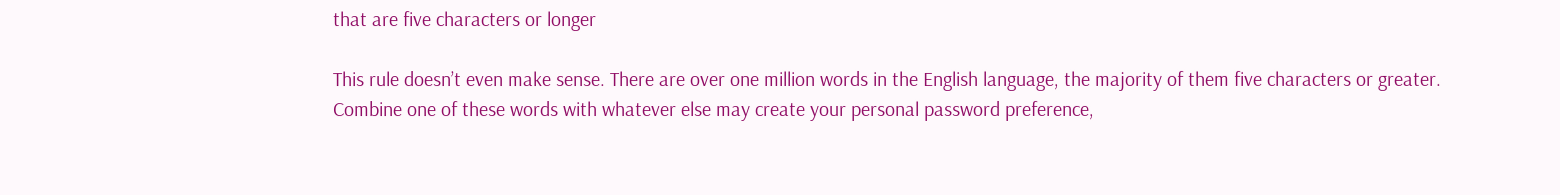that are five characters or longer

This rule doesn’t even make sense. There are over one million words in the English language, the majority of them five characters or greater. Combine one of these words with whatever else may create your personal password preference,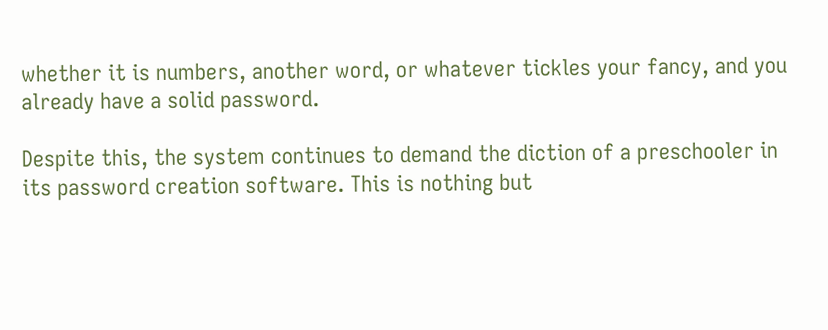whether it is numbers, another word, or whatever tickles your fancy, and you already have a solid password.

Despite this, the system continues to demand the diction of a preschooler in its password creation software. This is nothing but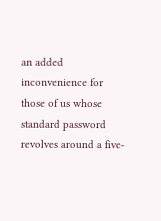an added inconvenience for those of us whose standard password revolves around a five-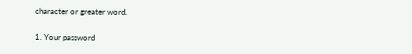character or greater word.

1. Your password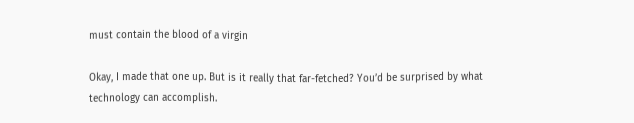must contain the blood of a virgin

Okay, I made that one up. But is it really that far-fetched? You’d be surprised by what technology can accomplish.